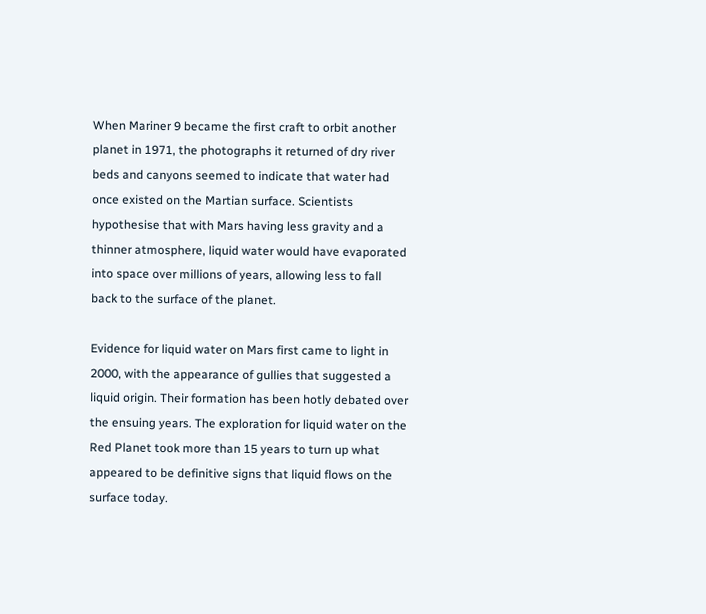When Mariner 9 became the first craft to orbit another planet in 1971, the photographs it returned of dry river beds and canyons seemed to indicate that water had once existed on the Martian surface. Scientists hypothesise that with Mars having less gravity and a thinner atmosphere, liquid water would have evaporated into space over millions of years, allowing less to fall back to the surface of the planet.

Evidence for liquid water on Mars first came to light in 2000, with the appearance of gullies that suggested a liquid origin. Their formation has been hotly debated over the ensuing years. The exploration for liquid water on the Red Planet took more than 15 years to turn up what appeared to be definitive signs that liquid flows on the surface today.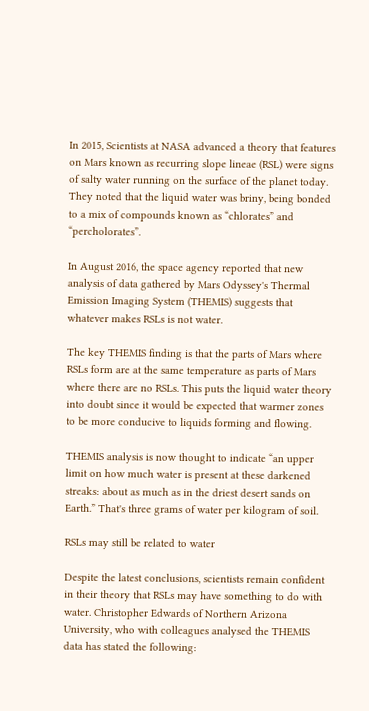In 2015, Scientists at NASA advanced a theory that features on Mars known as recurring slope lineae (RSL) were signs of salty water running on the surface of the planet today. They noted that the liquid water was briny, being bonded to a mix of compounds known as “chlorates” and “percholorates”.

In August 2016, the space agency reported that new analysis of data gathered by Mars Odyssey's Thermal Emission Imaging System (THEMIS) suggests that whatever makes RSLs is not water.

The key THEMIS finding is that the parts of Mars where RSLs form are at the same temperature as parts of Mars where there are no RSLs. This puts the liquid water theory into doubt since it would be expected that warmer zones to be more conducive to liquids forming and flowing.

THEMIS analysis is now thought to indicate “an upper limit on how much water is present at these darkened streaks: about as much as in the driest desert sands on Earth.” That's three grams of water per kilogram of soil.

RSLs may still be related to water

Despite the latest conclusions, scientists remain confident in their theory that RSLs may have something to do with water. Christopher Edwards of Northern Arizona University, who with colleagues analysed the THEMIS data has stated the following: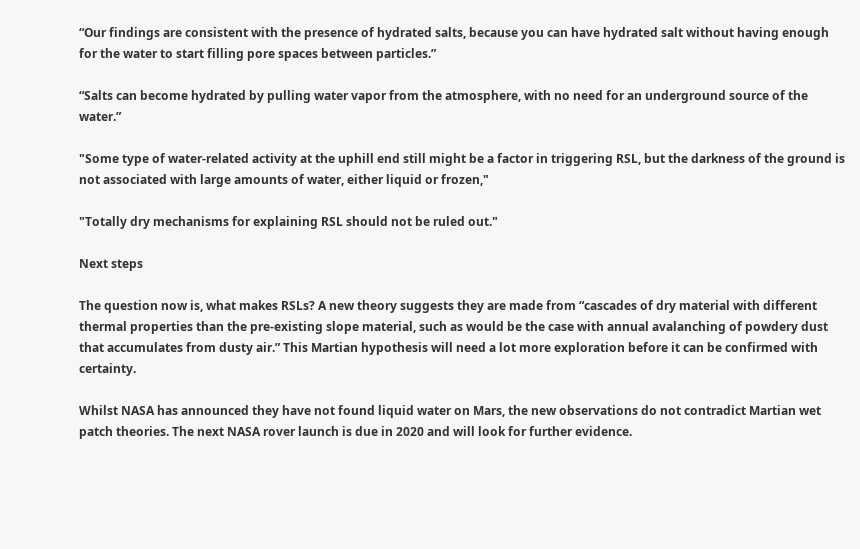“Our findings are consistent with the presence of hydrated salts, because you can have hydrated salt without having enough for the water to start filling pore spaces between particles.”

“Salts can become hydrated by pulling water vapor from the atmosphere, with no need for an underground source of the water.”

"Some type of water-related activity at the uphill end still might be a factor in triggering RSL, but the darkness of the ground is not associated with large amounts of water, either liquid or frozen,"

"Totally dry mechanisms for explaining RSL should not be ruled out."

Next steps

The question now is, what makes RSLs? A new theory suggests they are made from “cascades of dry material with different thermal properties than the pre-existing slope material, such as would be the case with annual avalanching of powdery dust that accumulates from dusty air.” This Martian hypothesis will need a lot more exploration before it can be confirmed with certainty.

Whilst NASA has announced they have not found liquid water on Mars, the new observations do not contradict Martian wet patch theories. The next NASA rover launch is due in 2020 and will look for further evidence.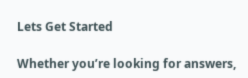Lets Get Started

Whether you’re looking for answers,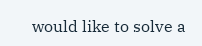would like to solve a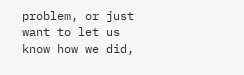problem, or just want to let us know how we did,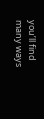you’ll find many ways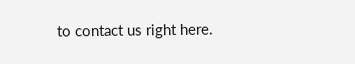to contact us right here.